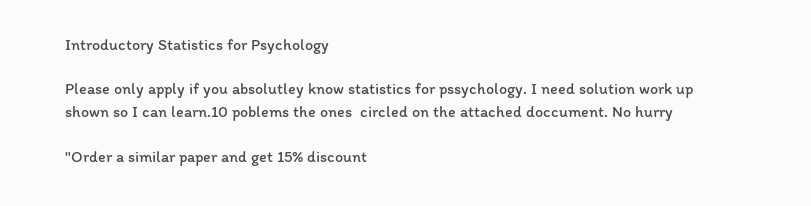Introductory Statistics for Psychology

Please only apply if you absolutley know statistics for pssychology. I need solution work up shown so I can learn.10 poblems the ones  circled on the attached doccument. No hurry

"Order a similar paper and get 15% discount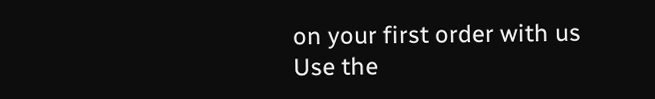on your first order with us
Use the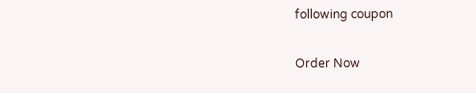following coupon

Order Now